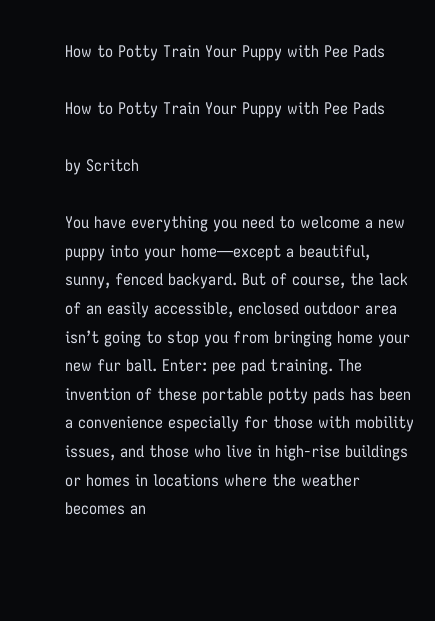How to Potty Train Your Puppy with Pee Pads

How to Potty Train Your Puppy with Pee Pads

by Scritch

You have everything you need to welcome a new puppy into your home—except a beautiful, sunny, fenced backyard. But of course, the lack of an easily accessible, enclosed outdoor area isn’t going to stop you from bringing home your new fur ball. Enter: pee pad training. The invention of these portable potty pads has been a convenience especially for those with mobility issues, and those who live in high-rise buildings or homes in locations where the weather becomes an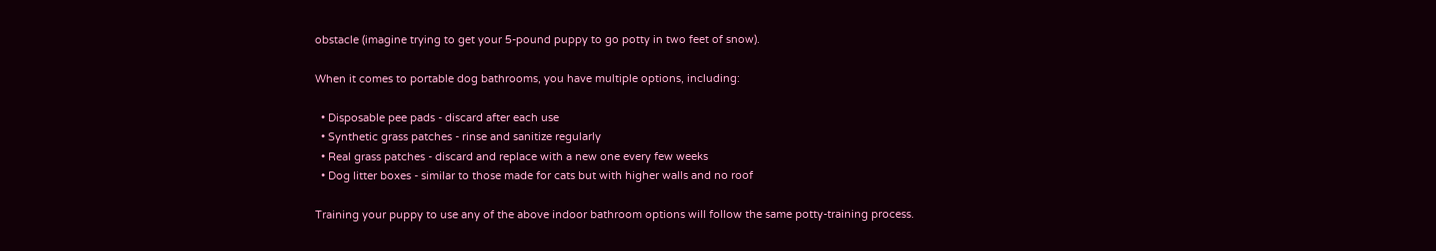obstacle (imagine trying to get your 5-pound puppy to go potty in two feet of snow).

When it comes to portable dog bathrooms, you have multiple options, including:

  • Disposable pee pads - discard after each use
  • Synthetic grass patches - rinse and sanitize regularly
  • Real grass patches - discard and replace with a new one every few weeks
  • Dog litter boxes - similar to those made for cats but with higher walls and no roof

Training your puppy to use any of the above indoor bathroom options will follow the same potty-training process.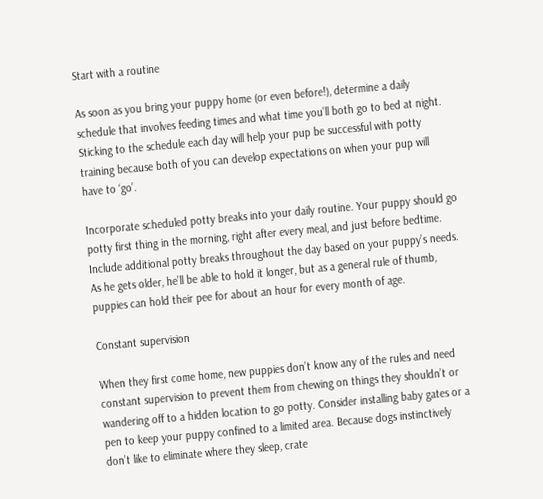Start with a routine

As soon as you bring your puppy home (or even before!), determine a daily schedule that involves feeding times and what time you’ll both go to bed at night. Sticking to the schedule each day will help your pup be successful with potty training because both of you can develop expectations on when your pup will have to ‘go’.

Incorporate scheduled potty breaks into your daily routine. Your puppy should go potty first thing in the morning, right after every meal, and just before bedtime. Include additional potty breaks throughout the day based on your puppy’s needs. As he gets older, he’ll be able to hold it longer, but as a general rule of thumb, puppies can hold their pee for about an hour for every month of age.

Constant supervision

When they first come home, new puppies don’t know any of the rules and need constant supervision to prevent them from chewing on things they shouldn’t or wandering off to a hidden location to go potty. Consider installing baby gates or a pen to keep your puppy confined to a limited area. Because dogs instinctively don’t like to eliminate where they sleep, crate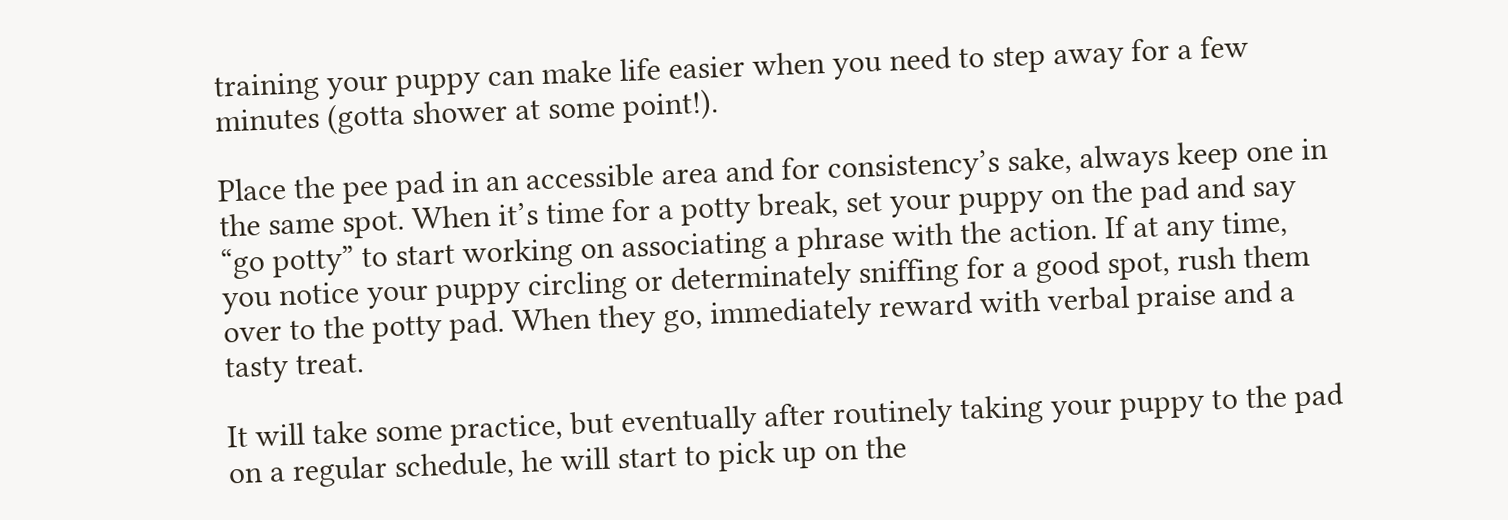training your puppy can make life easier when you need to step away for a few minutes (gotta shower at some point!).

Place the pee pad in an accessible area and for consistency’s sake, always keep one in the same spot. When it’s time for a potty break, set your puppy on the pad and say “go potty” to start working on associating a phrase with the action. If at any time, you notice your puppy circling or determinately sniffing for a good spot, rush them over to the potty pad. When they go, immediately reward with verbal praise and a tasty treat.

It will take some practice, but eventually after routinely taking your puppy to the pad on a regular schedule, he will start to pick up on the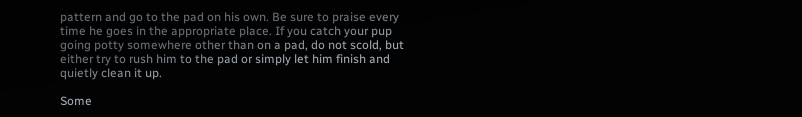pattern and go to the pad on his own. Be sure to praise every time he goes in the appropriate place. If you catch your pup going potty somewhere other than on a pad, do not scold, but either try to rush him to the pad or simply let him finish and quietly clean it up.

Some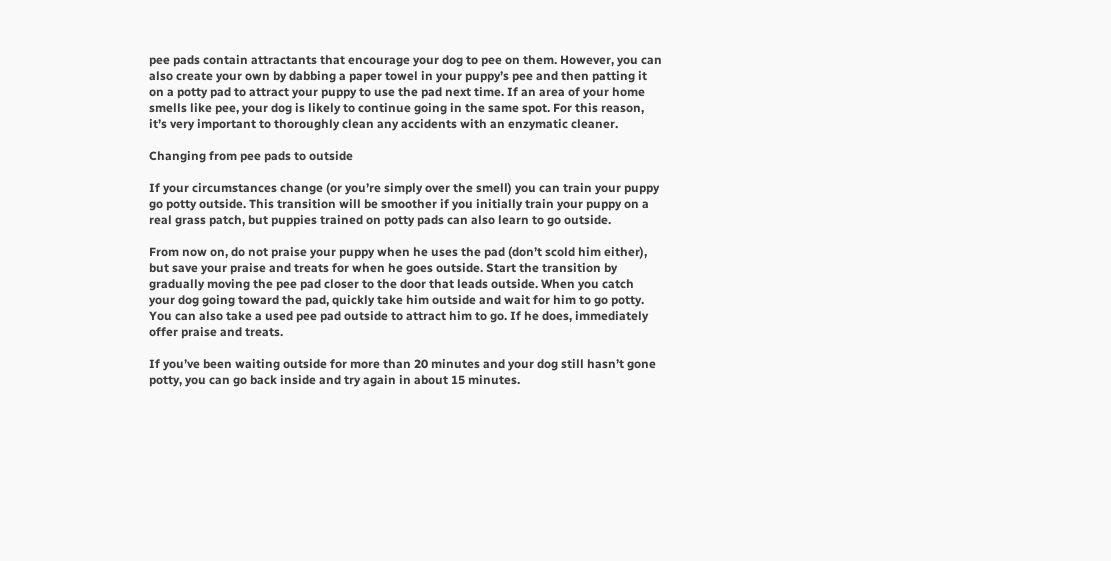pee pads contain attractants that encourage your dog to pee on them. However, you can also create your own by dabbing a paper towel in your puppy’s pee and then patting it on a potty pad to attract your puppy to use the pad next time. If an area of your home smells like pee, your dog is likely to continue going in the same spot. For this reason, it’s very important to thoroughly clean any accidents with an enzymatic cleaner.

Changing from pee pads to outside

If your circumstances change (or you’re simply over the smell) you can train your puppy go potty outside. This transition will be smoother if you initially train your puppy on a real grass patch, but puppies trained on potty pads can also learn to go outside.

From now on, do not praise your puppy when he uses the pad (don’t scold him either), but save your praise and treats for when he goes outside. Start the transition by gradually moving the pee pad closer to the door that leads outside. When you catch your dog going toward the pad, quickly take him outside and wait for him to go potty. You can also take a used pee pad outside to attract him to go. If he does, immediately offer praise and treats.

If you’ve been waiting outside for more than 20 minutes and your dog still hasn’t gone potty, you can go back inside and try again in about 15 minutes.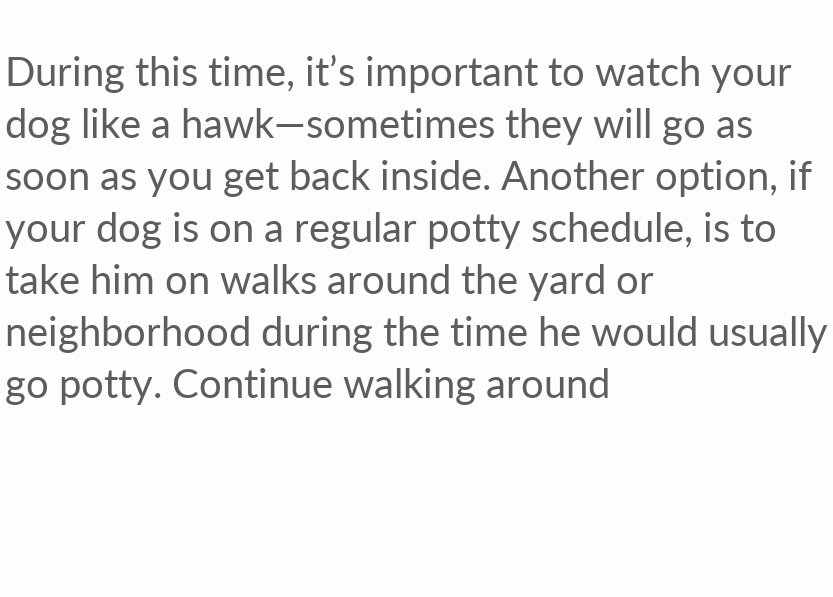During this time, it’s important to watch your dog like a hawk—sometimes they will go as soon as you get back inside. Another option, if your dog is on a regular potty schedule, is to take him on walks around the yard or neighborhood during the time he would usually go potty. Continue walking around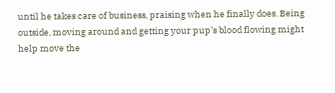until he takes care of business, praising when he finally does. Being outside, moving around and getting your pup’s blood flowing might help move the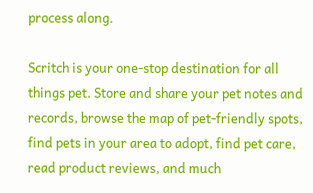process along.

Scritch is your one-stop destination for all things pet. Store and share your pet notes and records, browse the map of pet-friendly spots, find pets in your area to adopt, find pet care, read product reviews, and much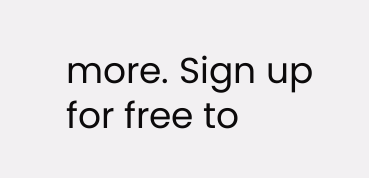more. Sign up for free to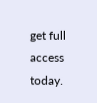get full access today.